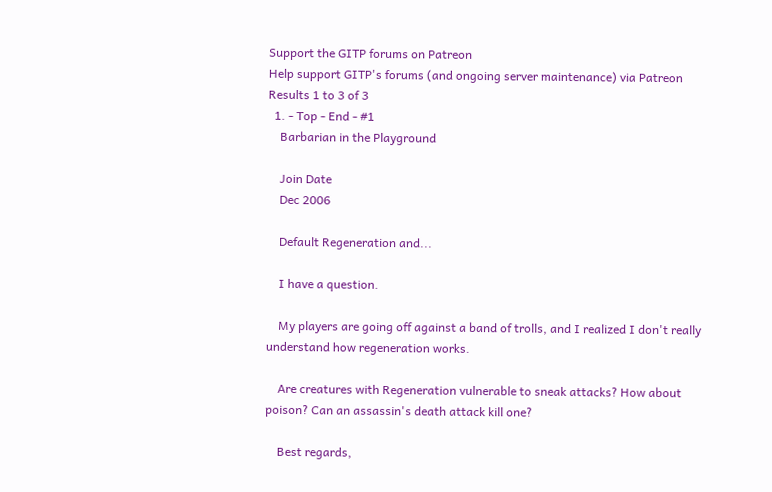Support the GITP forums on Patreon
Help support GITP's forums (and ongoing server maintenance) via Patreon
Results 1 to 3 of 3
  1. - Top - End - #1
    Barbarian in the Playground

    Join Date
    Dec 2006

    Default Regeneration and...

    I have a question.

    My players are going off against a band of trolls, and I realized I don't really understand how regeneration works.

    Are creatures with Regeneration vulnerable to sneak attacks? How about poison? Can an assassin's death attack kill one?

    Best regards,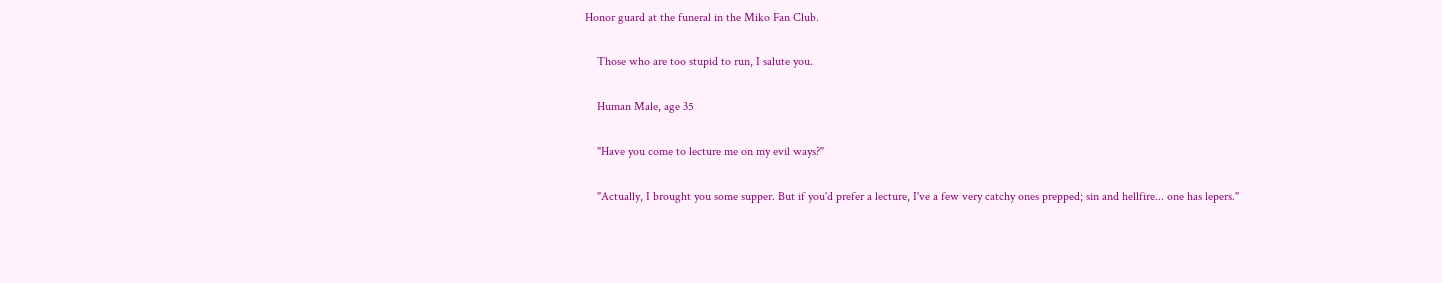Honor guard at the funeral in the Miko Fan Club.

    Those who are too stupid to run, I salute you.

    Human Male, age 35

    "Have you come to lecture me on my evil ways?"

    "Actually, I brought you some supper. But if you'd prefer a lecture, I've a few very catchy ones prepped; sin and hellfire... one has lepers."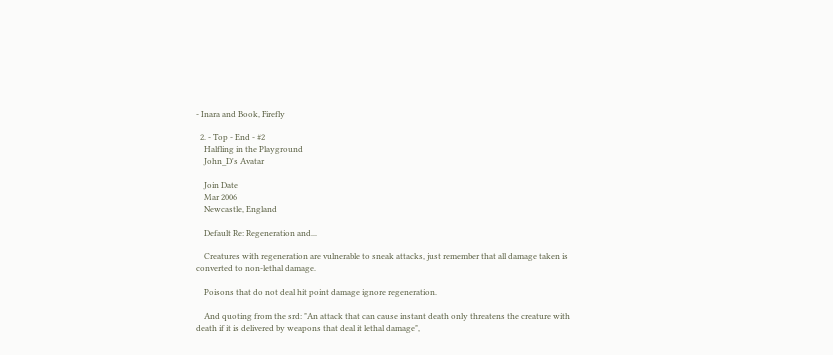- Inara and Book, Firefly

  2. - Top - End - #2
    Halfling in the Playground
    John_D's Avatar

    Join Date
    Mar 2006
    Newcastle, England

    Default Re: Regeneration and...

    Creatures with regeneration are vulnerable to sneak attacks, just remember that all damage taken is converted to non-lethal damage.

    Poisons that do not deal hit point damage ignore regeneration.

    And quoting from the srd: "An attack that can cause instant death only threatens the creature with death if it is delivered by weapons that deal it lethal damage",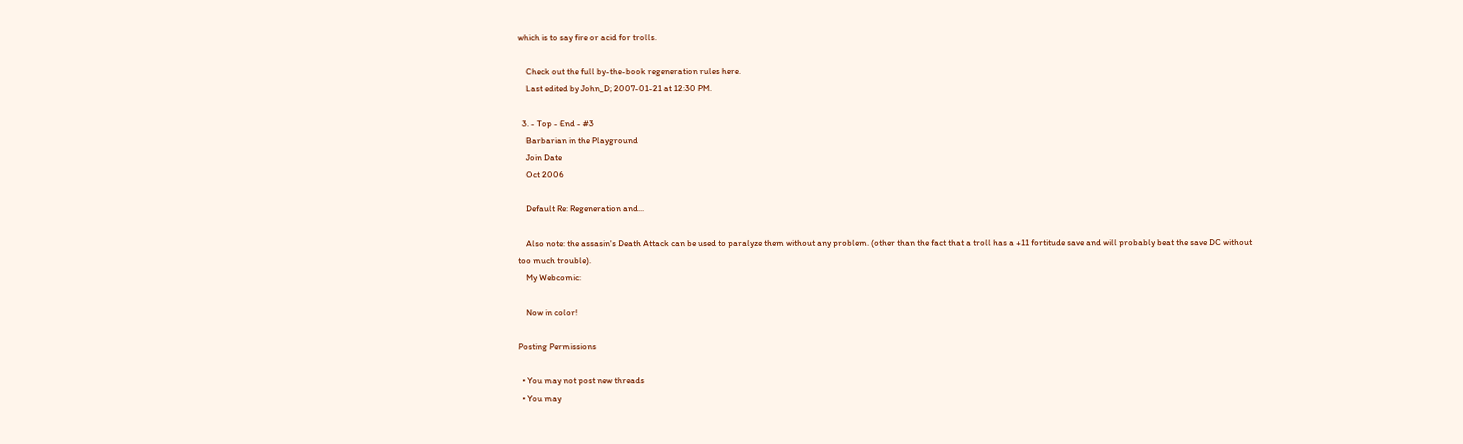which is to say fire or acid for trolls.

    Check out the full by-the-book regeneration rules here.
    Last edited by John_D; 2007-01-21 at 12:30 PM.

  3. - Top - End - #3
    Barbarian in the Playground
    Join Date
    Oct 2006

    Default Re: Regeneration and...

    Also note: the assasin's Death Attack can be used to paralyze them without any problem. (other than the fact that a troll has a +11 fortitude save and will probably beat the save DC without too much trouble).
    My Webcomic:

    Now in color!

Posting Permissions

  • You may not post new threads
  • You may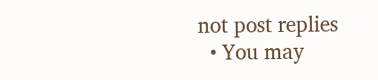not post replies
  • You may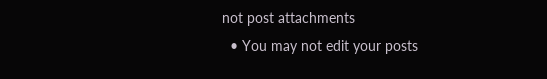not post attachments
  • You may not edit your posts